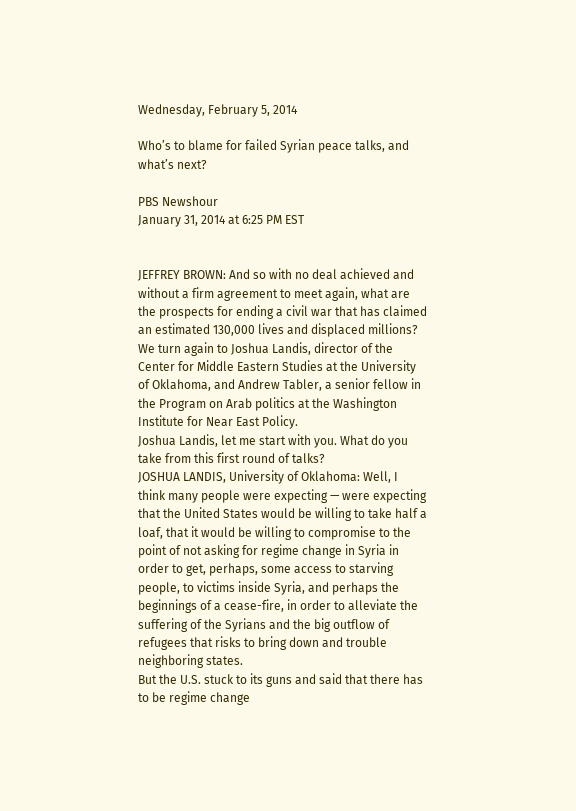Wednesday, February 5, 2014

Who’s to blame for failed Syrian peace talks, and what’s next?

PBS Newshour
January 31, 2014 at 6:25 PM EST


JEFFREY BROWN: And so with no deal achieved and without a firm agreement to meet again, what are the prospects for ending a civil war that has claimed an estimated 130,000 lives and displaced millions?
We turn again to Joshua Landis, director of the Center for Middle Eastern Studies at the University of Oklahoma, and Andrew Tabler, a senior fellow in the Program on Arab politics at the Washington Institute for Near East Policy.
Joshua Landis, let me start with you. What do you take from this first round of talks?
JOSHUA LANDIS, University of Oklahoma: Well, I think many people were expecting — were expecting that the United States would be willing to take half a loaf, that it would be willing to compromise to the point of not asking for regime change in Syria in order to get, perhaps, some access to starving people, to victims inside Syria, and perhaps the beginnings of a cease-fire, in order to alleviate the suffering of the Syrians and the big outflow of refugees that risks to bring down and trouble neighboring states.
But the U.S. stuck to its guns and said that there has to be regime change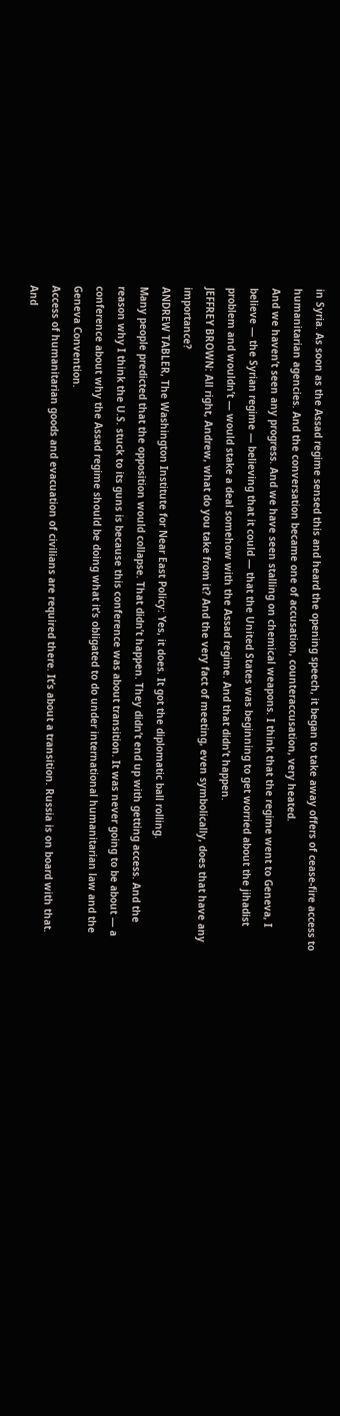in Syria. As soon as the Assad regime sensed this and heard the opening speech, it began to take away offers of cease-fire access to humanitarian agencies. And the conversation became one of accusation, counteraccusation, very heated.
And we haven’t seen any progress. And we have seen stalling on chemical weapons. I think that the regime went to Geneva, I believe — the Syrian regime — believing that it could — that the United States was beginning to get worried about the jihadist problem and wouldn’t — would stake a deal somehow with the Assad regime. And that didn’t happen.
JEFFREY BROWN: All right, Andrew, what do you take from it? And the very fact of meeting, even symbolically, does that have any importance?
ANDREW TABLER, The Washington Institute for Near East Policy: Yes, it does. It got the diplomatic ball rolling.
Many people predicted that the opposition would collapse. That didn’t happen. They didn’t end up with getting access. And the reason why I think the U.S. stuck to its guns is because this conference was about transition. It was never going to be about — a conference about why the Assad regime should be doing what it’s obligated to do under international humanitarian law and the Geneva Convention.
Access of humanitarian goods and evacuation of civilians are required there. It’s about a transition. Russia is on board with that. And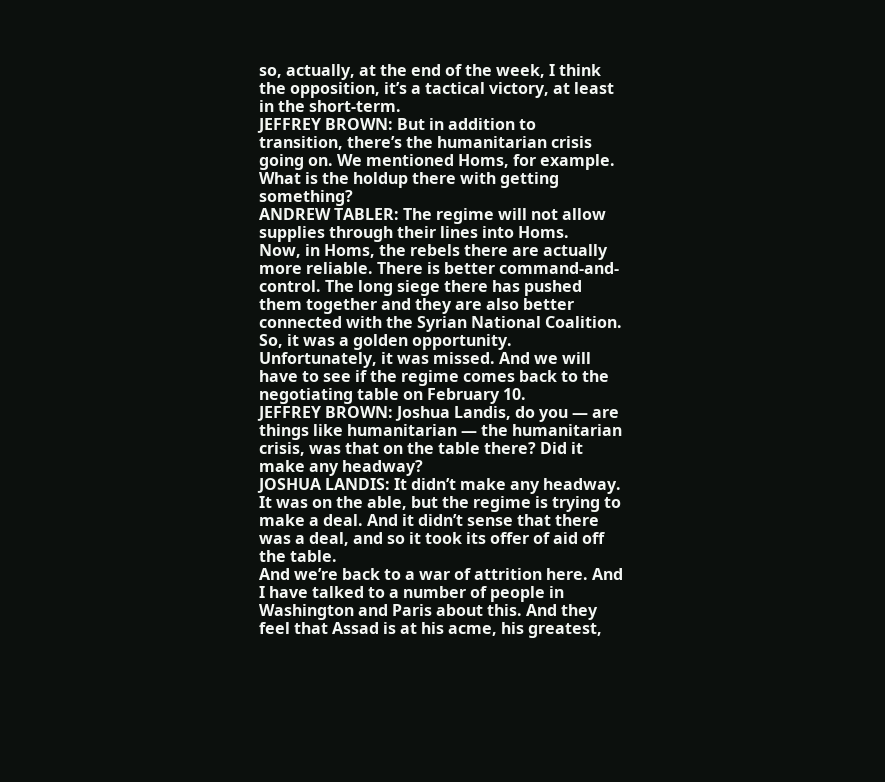so, actually, at the end of the week, I think the opposition, it’s a tactical victory, at least in the short-term.
JEFFREY BROWN: But in addition to transition, there’s the humanitarian crisis going on. We mentioned Homs, for example. What is the holdup there with getting something?
ANDREW TABLER: The regime will not allow supplies through their lines into Homs.
Now, in Homs, the rebels there are actually more reliable. There is better command-and-control. The long siege there has pushed them together and they are also better connected with the Syrian National Coalition.
So, it was a golden opportunity. Unfortunately, it was missed. And we will have to see if the regime comes back to the negotiating table on February 10.
JEFFREY BROWN: Joshua Landis, do you — are things like humanitarian — the humanitarian crisis, was that on the table there? Did it make any headway?
JOSHUA LANDIS: It didn’t make any headway. It was on the able, but the regime is trying to make a deal. And it didn’t sense that there was a deal, and so it took its offer of aid off the table.
And we’re back to a war of attrition here. And I have talked to a number of people in Washington and Paris about this. And they feel that Assad is at his acme, his greatest,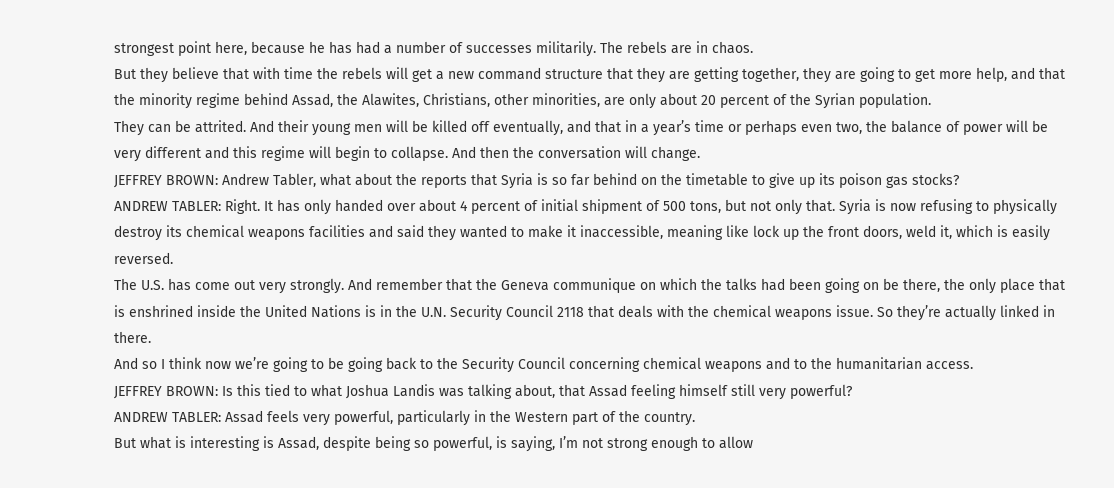strongest point here, because he has had a number of successes militarily. The rebels are in chaos.
But they believe that with time the rebels will get a new command structure that they are getting together, they are going to get more help, and that the minority regime behind Assad, the Alawites, Christians, other minorities, are only about 20 percent of the Syrian population.
They can be attrited. And their young men will be killed off eventually, and that in a year’s time or perhaps even two, the balance of power will be very different and this regime will begin to collapse. And then the conversation will change.
JEFFREY BROWN: Andrew Tabler, what about the reports that Syria is so far behind on the timetable to give up its poison gas stocks?
ANDREW TABLER: Right. It has only handed over about 4 percent of initial shipment of 500 tons, but not only that. Syria is now refusing to physically destroy its chemical weapons facilities and said they wanted to make it inaccessible, meaning like lock up the front doors, weld it, which is easily reversed.
The U.S. has come out very strongly. And remember that the Geneva communique on which the talks had been going on be there, the only place that is enshrined inside the United Nations is in the U.N. Security Council 2118 that deals with the chemical weapons issue. So they’re actually linked in there.
And so I think now we’re going to be going back to the Security Council concerning chemical weapons and to the humanitarian access.
JEFFREY BROWN: Is this tied to what Joshua Landis was talking about, that Assad feeling himself still very powerful?
ANDREW TABLER: Assad feels very powerful, particularly in the Western part of the country.
But what is interesting is Assad, despite being so powerful, is saying, I’m not strong enough to allow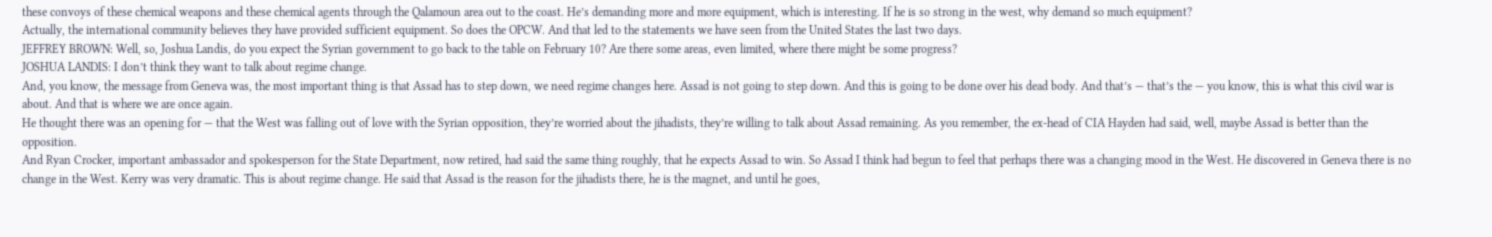these convoys of these chemical weapons and these chemical agents through the Qalamoun area out to the coast. He’s demanding more and more equipment, which is interesting. If he is so strong in the west, why demand so much equipment?
Actually, the international community believes they have provided sufficient equipment. So does the OPCW. And that led to the statements we have seen from the United States the last two days.
JEFFREY BROWN: Well, so, Joshua Landis, do you expect the Syrian government to go back to the table on February 10? Are there some areas, even limited, where there might be some progress?
JOSHUA LANDIS: I don’t think they want to talk about regime change.
And, you know, the message from Geneva was, the most important thing is that Assad has to step down, we need regime changes here. Assad is not going to step down. And this is going to be done over his dead body. And that’s — that’s the — you know, this is what this civil war is about. And that is where we are once again.
He thought there was an opening for — that the West was falling out of love with the Syrian opposition, they’re worried about the jihadists, they’re willing to talk about Assad remaining. As you remember, the ex-head of CIA Hayden had said, well, maybe Assad is better than the opposition.
And Ryan Crocker, important ambassador and spokesperson for the State Department, now retired, had said the same thing roughly, that he expects Assad to win. So Assad I think had begun to feel that perhaps there was a changing mood in the West. He discovered in Geneva there is no change in the West. Kerry was very dramatic. This is about regime change. He said that Assad is the reason for the jihadists there, he is the magnet, and until he goes,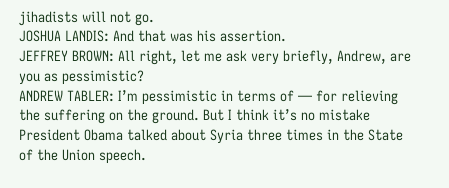jihadists will not go.
JOSHUA LANDIS: And that was his assertion.
JEFFREY BROWN: All right, let me ask very briefly, Andrew, are you as pessimistic?
ANDREW TABLER: I’m pessimistic in terms of — for relieving the suffering on the ground. But I think it’s no mistake President Obama talked about Syria three times in the State of the Union speech.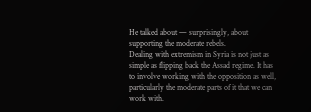He talked about — surprisingly, about supporting the moderate rebels.
Dealing with extremism in Syria is not just as simple as flipping back the Assad regime. It has to involve working with the opposition as well, particularly the moderate parts of it that we can work with.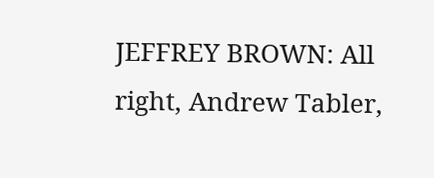JEFFREY BROWN: All right, Andrew Tabler,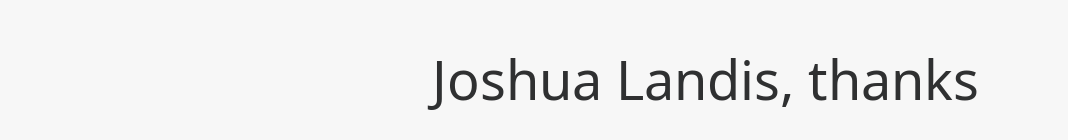Joshua Landis, thanks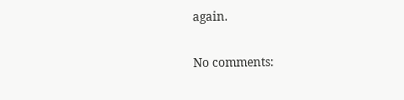again.

No comments: